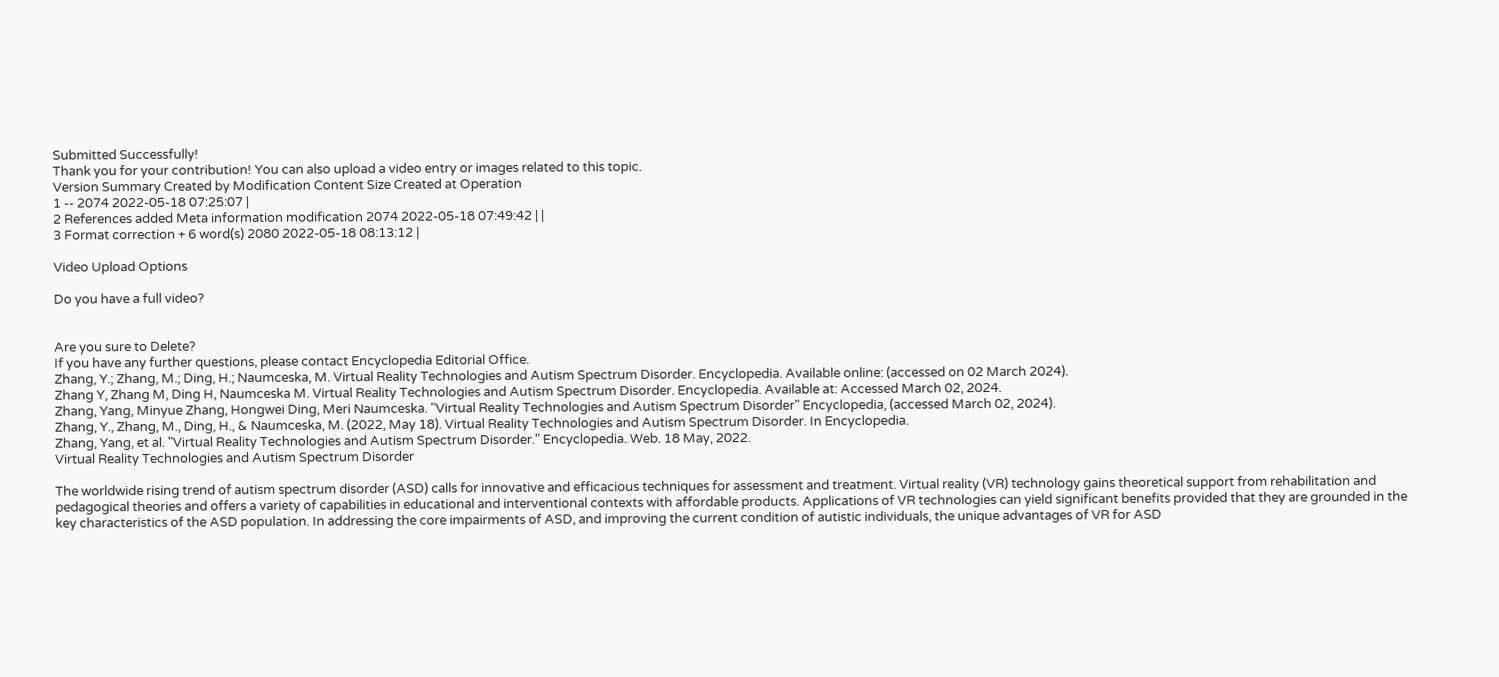Submitted Successfully!
Thank you for your contribution! You can also upload a video entry or images related to this topic.
Version Summary Created by Modification Content Size Created at Operation
1 -- 2074 2022-05-18 07:25:07 |
2 References added Meta information modification 2074 2022-05-18 07:49:42 | |
3 Format correction + 6 word(s) 2080 2022-05-18 08:13:12 |

Video Upload Options

Do you have a full video?


Are you sure to Delete?
If you have any further questions, please contact Encyclopedia Editorial Office.
Zhang, Y.; Zhang, M.; Ding, H.; Naumceska, M. Virtual Reality Technologies and Autism Spectrum Disorder. Encyclopedia. Available online: (accessed on 02 March 2024).
Zhang Y, Zhang M, Ding H, Naumceska M. Virtual Reality Technologies and Autism Spectrum Disorder. Encyclopedia. Available at: Accessed March 02, 2024.
Zhang, Yang, Minyue Zhang, Hongwei Ding, Meri Naumceska. "Virtual Reality Technologies and Autism Spectrum Disorder" Encyclopedia, (accessed March 02, 2024).
Zhang, Y., Zhang, M., Ding, H., & Naumceska, M. (2022, May 18). Virtual Reality Technologies and Autism Spectrum Disorder. In Encyclopedia.
Zhang, Yang, et al. "Virtual Reality Technologies and Autism Spectrum Disorder." Encyclopedia. Web. 18 May, 2022.
Virtual Reality Technologies and Autism Spectrum Disorder

The worldwide rising trend of autism spectrum disorder (ASD) calls for innovative and efficacious techniques for assessment and treatment. Virtual reality (VR) technology gains theoretical support from rehabilitation and pedagogical theories and offers a variety of capabilities in educational and interventional contexts with affordable products. Applications of VR technologies can yield significant benefits provided that they are grounded in the key characteristics of the ASD population. In addressing the core impairments of ASD, and improving the current condition of autistic individuals, the unique advantages of VR for ASD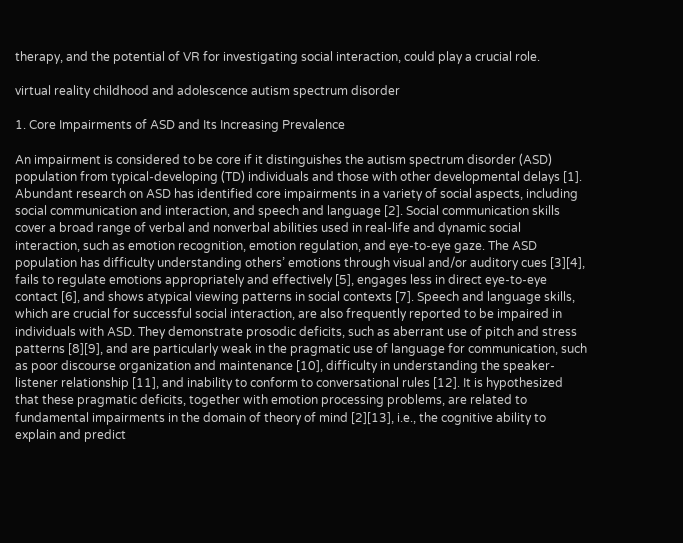therapy, and the potential of VR for investigating social interaction, could play a crucial role.

virtual reality childhood and adolescence autism spectrum disorder

1. Core Impairments of ASD and Its Increasing Prevalence

An impairment is considered to be core if it distinguishes the autism spectrum disorder (ASD) population from typical-developing (TD) individuals and those with other developmental delays [1]. Abundant research on ASD has identified core impairments in a variety of social aspects, including social communication and interaction, and speech and language [2]. Social communication skills cover a broad range of verbal and nonverbal abilities used in real-life and dynamic social interaction, such as emotion recognition, emotion regulation, and eye-to-eye gaze. The ASD population has difficulty understanding others’ emotions through visual and/or auditory cues [3][4], fails to regulate emotions appropriately and effectively [5], engages less in direct eye-to-eye contact [6], and shows atypical viewing patterns in social contexts [7]. Speech and language skills, which are crucial for successful social interaction, are also frequently reported to be impaired in individuals with ASD. They demonstrate prosodic deficits, such as aberrant use of pitch and stress patterns [8][9], and are particularly weak in the pragmatic use of language for communication, such as poor discourse organization and maintenance [10], difficulty in understanding the speaker-listener relationship [11], and inability to conform to conversational rules [12]. It is hypothesized that these pragmatic deficits, together with emotion processing problems, are related to fundamental impairments in the domain of theory of mind [2][13], i.e., the cognitive ability to explain and predict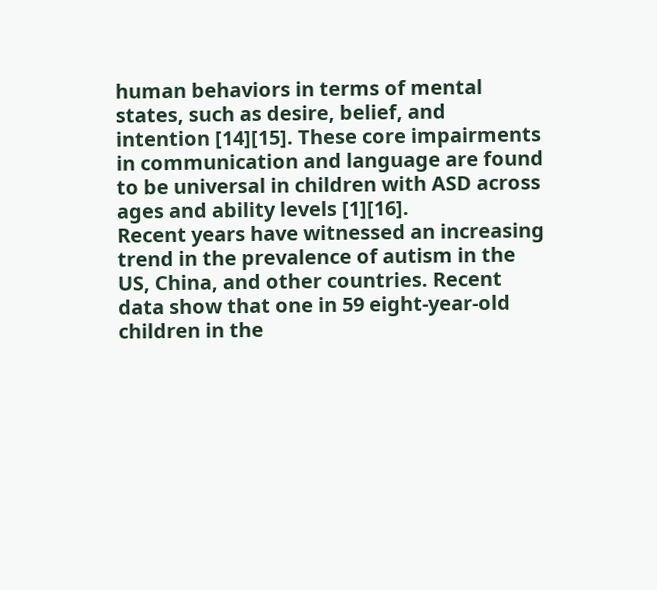human behaviors in terms of mental states, such as desire, belief, and intention [14][15]. These core impairments in communication and language are found to be universal in children with ASD across ages and ability levels [1][16].
Recent years have witnessed an increasing trend in the prevalence of autism in the US, China, and other countries. Recent data show that one in 59 eight-year-old children in the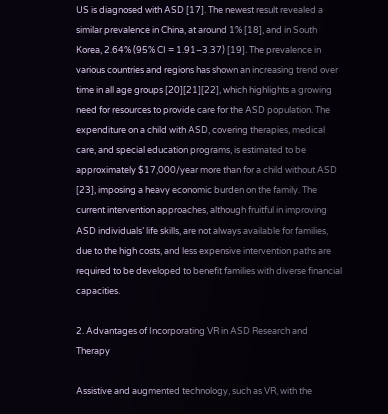US is diagnosed with ASD [17]. The newest result revealed a similar prevalence in China, at around 1% [18], and in South Korea, 2.64% (95% CI = 1.91–3.37) [19]. The prevalence in various countries and regions has shown an increasing trend over time in all age groups [20][21][22], which highlights a growing need for resources to provide care for the ASD population. The expenditure on a child with ASD, covering therapies, medical care, and special education programs, is estimated to be approximately $17,000/year more than for a child without ASD [23], imposing a heavy economic burden on the family. The current intervention approaches, although fruitful in improving ASD individuals’ life skills, are not always available for families, due to the high costs, and less expensive intervention paths are required to be developed to benefit families with diverse financial capacities.

2. Advantages of Incorporating VR in ASD Research and Therapy

Assistive and augmented technology, such as VR, with the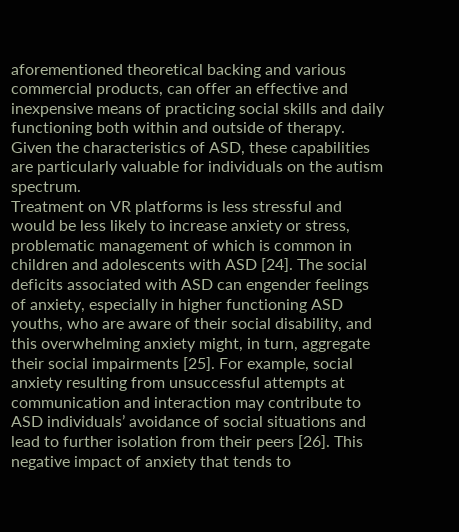aforementioned theoretical backing and various commercial products, can offer an effective and inexpensive means of practicing social skills and daily functioning both within and outside of therapy. Given the characteristics of ASD, these capabilities are particularly valuable for individuals on the autism spectrum.
Treatment on VR platforms is less stressful and would be less likely to increase anxiety or stress, problematic management of which is common in children and adolescents with ASD [24]. The social deficits associated with ASD can engender feelings of anxiety, especially in higher functioning ASD youths, who are aware of their social disability, and this overwhelming anxiety might, in turn, aggregate their social impairments [25]. For example, social anxiety resulting from unsuccessful attempts at communication and interaction may contribute to ASD individuals’ avoidance of social situations and lead to further isolation from their peers [26]. This negative impact of anxiety that tends to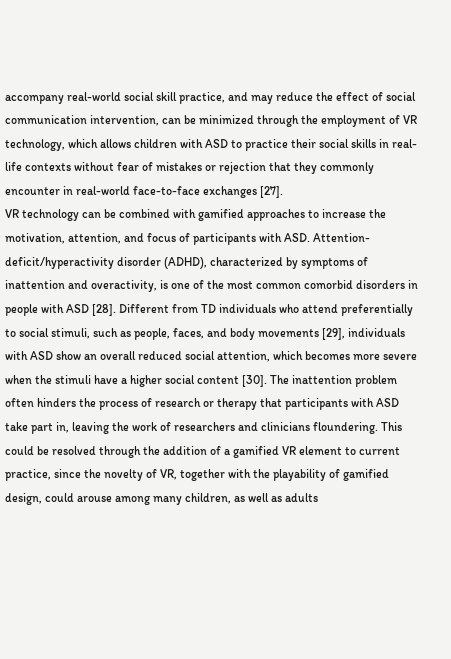accompany real-world social skill practice, and may reduce the effect of social communication intervention, can be minimized through the employment of VR technology, which allows children with ASD to practice their social skills in real-life contexts without fear of mistakes or rejection that they commonly encounter in real-world face-to-face exchanges [27].
VR technology can be combined with gamified approaches to increase the motivation, attention, and focus of participants with ASD. Attention-deficit/hyperactivity disorder (ADHD), characterized by symptoms of inattention and overactivity, is one of the most common comorbid disorders in people with ASD [28]. Different from TD individuals who attend preferentially to social stimuli, such as people, faces, and body movements [29], individuals with ASD show an overall reduced social attention, which becomes more severe when the stimuli have a higher social content [30]. The inattention problem often hinders the process of research or therapy that participants with ASD take part in, leaving the work of researchers and clinicians floundering. This could be resolved through the addition of a gamified VR element to current practice, since the novelty of VR, together with the playability of gamified design, could arouse among many children, as well as adults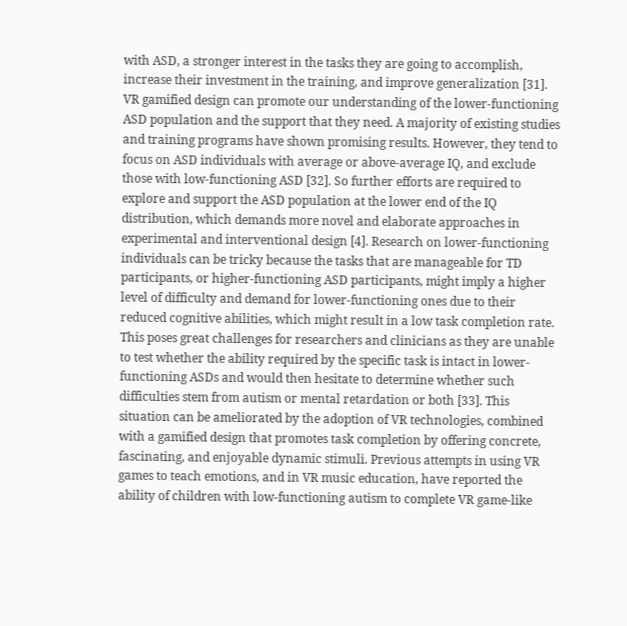with ASD, a stronger interest in the tasks they are going to accomplish, increase their investment in the training, and improve generalization [31].
VR gamified design can promote our understanding of the lower-functioning ASD population and the support that they need. A majority of existing studies and training programs have shown promising results. However, they tend to focus on ASD individuals with average or above-average IQ, and exclude those with low-functioning ASD [32]. So further efforts are required to explore and support the ASD population at the lower end of the IQ distribution, which demands more novel and elaborate approaches in experimental and interventional design [4]. Research on lower-functioning individuals can be tricky because the tasks that are manageable for TD participants, or higher-functioning ASD participants, might imply a higher level of difficulty and demand for lower-functioning ones due to their reduced cognitive abilities, which might result in a low task completion rate. This poses great challenges for researchers and clinicians as they are unable to test whether the ability required by the specific task is intact in lower-functioning ASDs and would then hesitate to determine whether such difficulties stem from autism or mental retardation or both [33]. This situation can be ameliorated by the adoption of VR technologies, combined with a gamified design that promotes task completion by offering concrete, fascinating, and enjoyable dynamic stimuli. Previous attempts in using VR games to teach emotions, and in VR music education, have reported the ability of children with low-functioning autism to complete VR game-like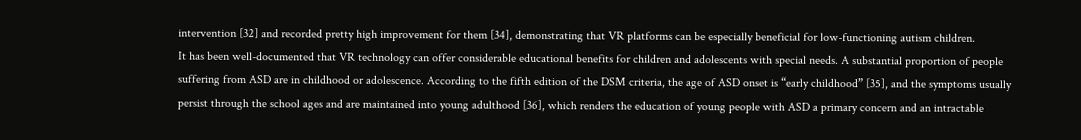intervention [32] and recorded pretty high improvement for them [34], demonstrating that VR platforms can be especially beneficial for low-functioning autism children.
It has been well-documented that VR technology can offer considerable educational benefits for children and adolescents with special needs. A substantial proportion of people suffering from ASD are in childhood or adolescence. According to the fifth edition of the DSM criteria, the age of ASD onset is “early childhood” [35], and the symptoms usually persist through the school ages and are maintained into young adulthood [36], which renders the education of young people with ASD a primary concern and an intractable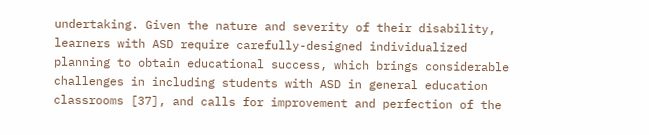undertaking. Given the nature and severity of their disability, learners with ASD require carefully-designed individualized planning to obtain educational success, which brings considerable challenges in including students with ASD in general education classrooms [37], and calls for improvement and perfection of the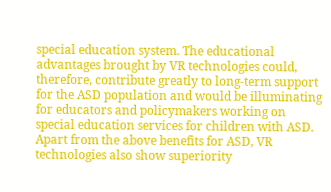special education system. The educational advantages brought by VR technologies could, therefore, contribute greatly to long-term support for the ASD population and would be illuminating for educators and policymakers working on special education services for children with ASD.
Apart from the above benefits for ASD, VR technologies also show superiority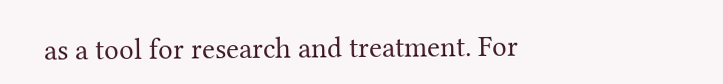as a tool for research and treatment. For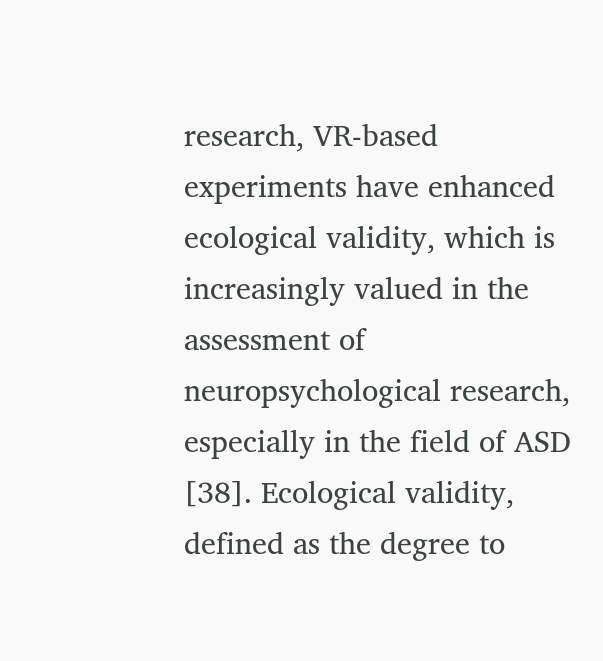research, VR-based experiments have enhanced ecological validity, which is increasingly valued in the assessment of neuropsychological research, especially in the field of ASD [38]. Ecological validity, defined as the degree to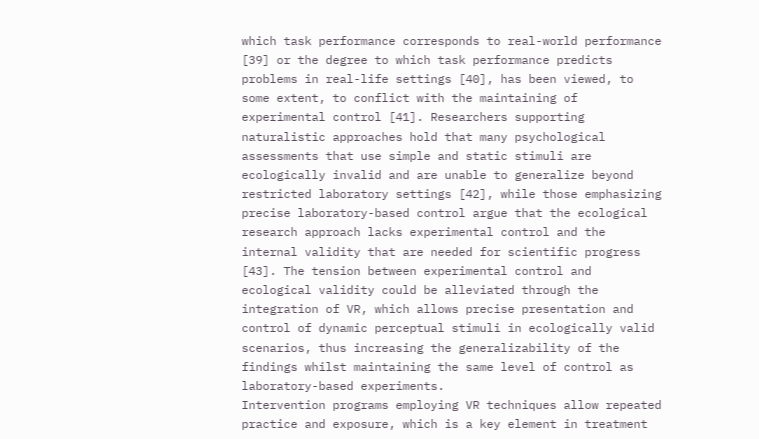which task performance corresponds to real-world performance [39] or the degree to which task performance predicts problems in real-life settings [40], has been viewed, to some extent, to conflict with the maintaining of experimental control [41]. Researchers supporting naturalistic approaches hold that many psychological assessments that use simple and static stimuli are ecologically invalid and are unable to generalize beyond restricted laboratory settings [42], while those emphasizing precise laboratory-based control argue that the ecological research approach lacks experimental control and the internal validity that are needed for scientific progress [43]. The tension between experimental control and ecological validity could be alleviated through the integration of VR, which allows precise presentation and control of dynamic perceptual stimuli in ecologically valid scenarios, thus increasing the generalizability of the findings whilst maintaining the same level of control as laboratory-based experiments.
Intervention programs employing VR techniques allow repeated practice and exposure, which is a key element in treatment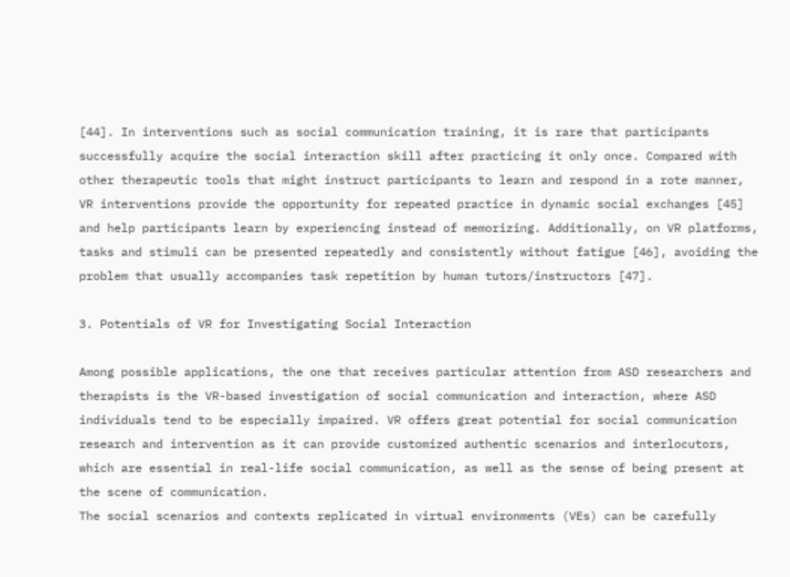[44]. In interventions such as social communication training, it is rare that participants successfully acquire the social interaction skill after practicing it only once. Compared with other therapeutic tools that might instruct participants to learn and respond in a rote manner, VR interventions provide the opportunity for repeated practice in dynamic social exchanges [45] and help participants learn by experiencing instead of memorizing. Additionally, on VR platforms, tasks and stimuli can be presented repeatedly and consistently without fatigue [46], avoiding the problem that usually accompanies task repetition by human tutors/instructors [47].

3. Potentials of VR for Investigating Social Interaction

Among possible applications, the one that receives particular attention from ASD researchers and therapists is the VR-based investigation of social communication and interaction, where ASD individuals tend to be especially impaired. VR offers great potential for social communication research and intervention as it can provide customized authentic scenarios and interlocutors, which are essential in real-life social communication, as well as the sense of being present at the scene of communication.
The social scenarios and contexts replicated in virtual environments (VEs) can be carefully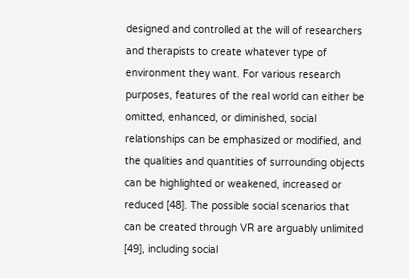designed and controlled at the will of researchers and therapists to create whatever type of environment they want. For various research purposes, features of the real world can either be omitted, enhanced, or diminished, social relationships can be emphasized or modified, and the qualities and quantities of surrounding objects can be highlighted or weakened, increased or reduced [48]. The possible social scenarios that can be created through VR are arguably unlimited [49], including social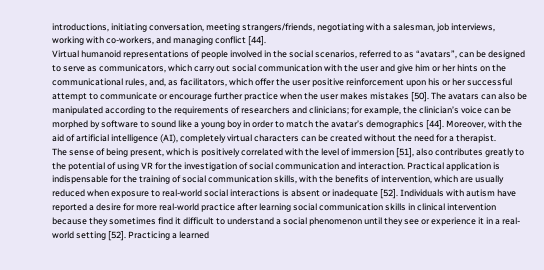introductions, initiating conversation, meeting strangers/friends, negotiating with a salesman, job interviews, working with co-workers, and managing conflict [44].
Virtual humanoid representations of people involved in the social scenarios, referred to as “avatars”, can be designed to serve as communicators, which carry out social communication with the user and give him or her hints on the communicational rules, and, as facilitators, which offer the user positive reinforcement upon his or her successful attempt to communicate or encourage further practice when the user makes mistakes [50]. The avatars can also be manipulated according to the requirements of researchers and clinicians; for example, the clinician’s voice can be morphed by software to sound like a young boy in order to match the avatar’s demographics [44]. Moreover, with the aid of artificial intelligence (AI), completely virtual characters can be created without the need for a therapist.
The sense of being present, which is positively correlated with the level of immersion [51], also contributes greatly to the potential of using VR for the investigation of social communication and interaction. Practical application is indispensable for the training of social communication skills, with the benefits of intervention, which are usually reduced when exposure to real-world social interactions is absent or inadequate [52]. Individuals with autism have reported a desire for more real-world practice after learning social communication skills in clinical intervention because they sometimes find it difficult to understand a social phenomenon until they see or experience it in a real-world setting [52]. Practicing a learned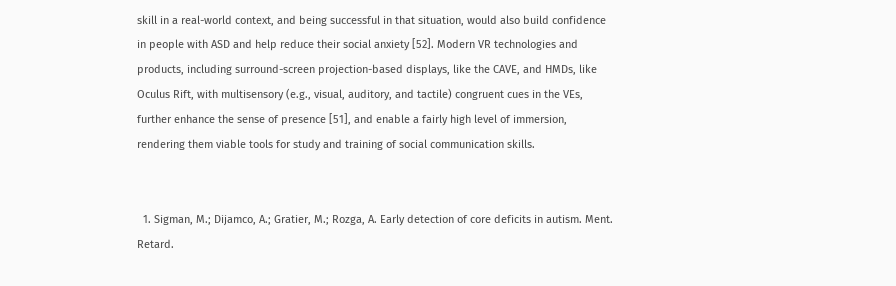skill in a real-world context, and being successful in that situation, would also build confidence in people with ASD and help reduce their social anxiety [52]. Modern VR technologies and products, including surround-screen projection-based displays, like the CAVE, and HMDs, like Oculus Rift, with multisensory (e.g., visual, auditory, and tactile) congruent cues in the VEs, further enhance the sense of presence [51], and enable a fairly high level of immersion, rendering them viable tools for study and training of social communication skills.


  1. Sigman, M.; Dijamco, A.; Gratier, M.; Rozga, A. Early detection of core deficits in autism. Ment. Retard.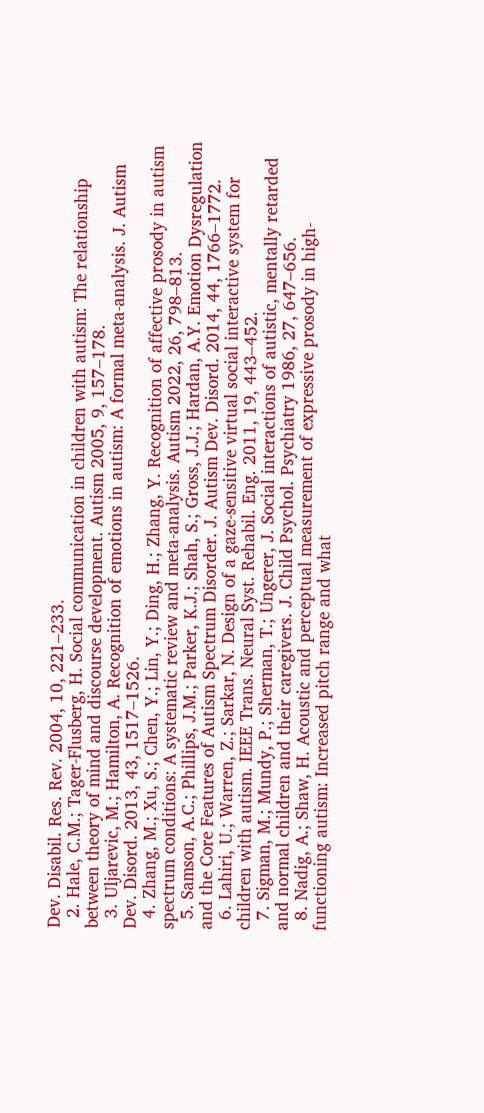Dev. Disabil. Res. Rev. 2004, 10, 221–233.
  2. Hale, C.M.; Tager-Flusberg, H. Social communication in children with autism: The relationship between theory of mind and discourse development. Autism 2005, 9, 157–178.
  3. Uljarevic, M.; Hamilton, A. Recognition of emotions in autism: A formal meta-analysis. J. Autism Dev. Disord. 2013, 43, 1517–1526.
  4. Zhang, M.; Xu, S.; Chen, Y.; Lin, Y.; Ding, H.; Zhang, Y. Recognition of affective prosody in autism spectrum conditions: A systematic review and meta-analysis. Autism 2022, 26, 798–813.
  5. Samson, A.C.; Phillips, J.M.; Parker, K.J.; Shah, S.; Gross, J.J.; Hardan, A.Y. Emotion Dysregulation and the Core Features of Autism Spectrum Disorder. J. Autism Dev. Disord. 2014, 44, 1766–1772.
  6. Lahiri, U.; Warren, Z.; Sarkar, N. Design of a gaze-sensitive virtual social interactive system for children with autism. IEEE Trans. Neural Syst. Rehabil. Eng. 2011, 19, 443–452.
  7. Sigman, M.; Mundy, P.; Sherman, T.; Ungerer, J. Social interactions of autistic, mentally retarded and normal children and their caregivers. J. Child Psychol. Psychiatry 1986, 27, 647–656.
  8. Nadig, A.; Shaw, H. Acoustic and perceptual measurement of expressive prosody in high-functioning autism: Increased pitch range and what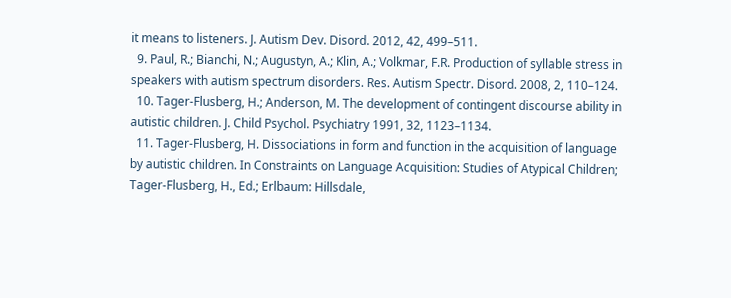it means to listeners. J. Autism Dev. Disord. 2012, 42, 499–511.
  9. Paul, R.; Bianchi, N.; Augustyn, A.; Klin, A.; Volkmar, F.R. Production of syllable stress in speakers with autism spectrum disorders. Res. Autism Spectr. Disord. 2008, 2, 110–124.
  10. Tager-Flusberg, H.; Anderson, M. The development of contingent discourse ability in autistic children. J. Child Psychol. Psychiatry 1991, 32, 1123–1134.
  11. Tager-Flusberg, H. Dissociations in form and function in the acquisition of language by autistic children. In Constraints on Language Acquisition: Studies of Atypical Children; Tager-Flusberg, H., Ed.; Erlbaum: Hillsdale,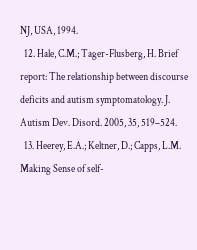NJ, USA, 1994.
  12. Hale, C.M.; Tager-Flusberg, H. Brief report: The relationship between discourse deficits and autism symptomatology. J. Autism Dev. Disord. 2005, 35, 519–524.
  13. Heerey, E.A.; Keltner, D.; Capps, L.M. Making Sense of self-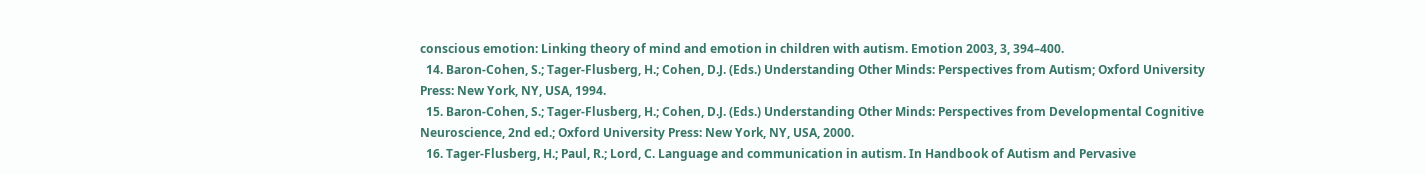conscious emotion: Linking theory of mind and emotion in children with autism. Emotion 2003, 3, 394–400.
  14. Baron-Cohen, S.; Tager-Flusberg, H.; Cohen, D.J. (Eds.) Understanding Other Minds: Perspectives from Autism; Oxford University Press: New York, NY, USA, 1994.
  15. Baron-Cohen, S.; Tager-Flusberg, H.; Cohen, D.J. (Eds.) Understanding Other Minds: Perspectives from Developmental Cognitive Neuroscience, 2nd ed.; Oxford University Press: New York, NY, USA, 2000.
  16. Tager-Flusberg, H.; Paul, R.; Lord, C. Language and communication in autism. In Handbook of Autism and Pervasive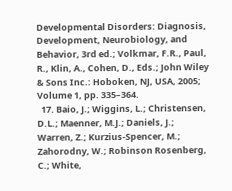Developmental Disorders: Diagnosis, Development, Neurobiology, and Behavior, 3rd ed.; Volkmar, F.R., Paul, R., Klin, A., Cohen, D., Eds.; John Wiley & Sons Inc.: Hoboken, NJ, USA, 2005; Volume 1, pp. 335–364.
  17. Baio, J.; Wiggins, L.; Christensen, D.L.; Maenner, M.J.; Daniels, J.; Warren, Z.; Kurzius-Spencer, M.; Zahorodny, W.; Robinson Rosenberg, C.; White,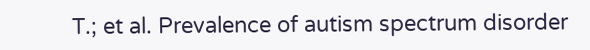T.; et al. Prevalence of autism spectrum disorder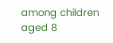among children aged 8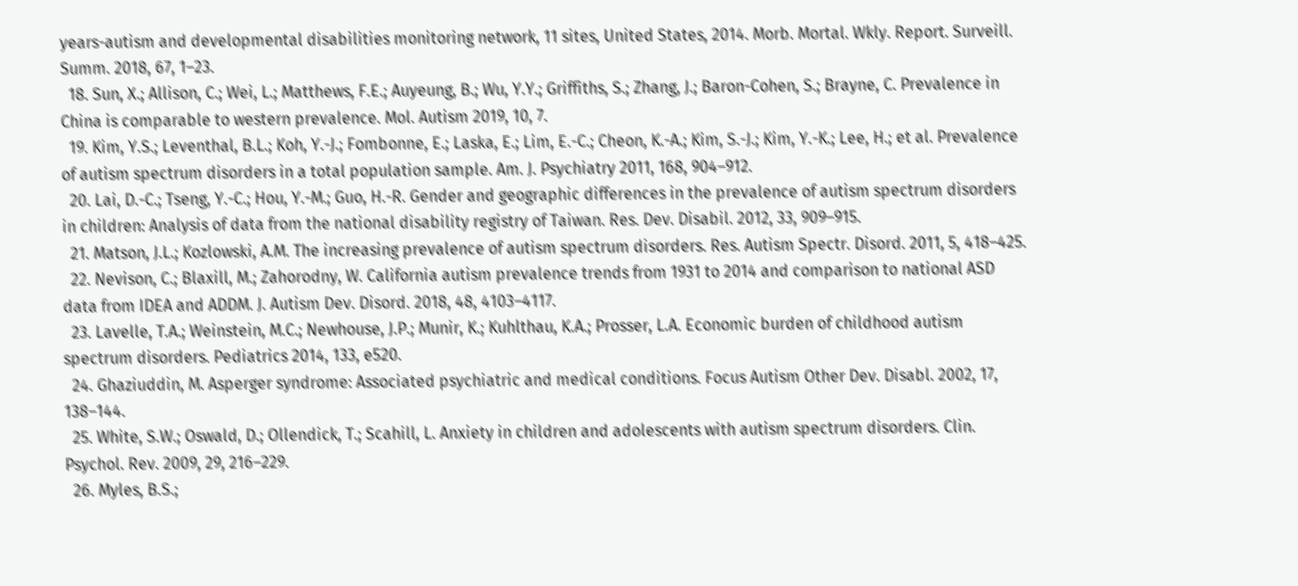years-autism and developmental disabilities monitoring network, 11 sites, United States, 2014. Morb. Mortal. Wkly. Report. Surveill. Summ. 2018, 67, 1–23.
  18. Sun, X.; Allison, C.; Wei, L.; Matthews, F.E.; Auyeung, B.; Wu, Y.Y.; Griffiths, S.; Zhang, J.; Baron-Cohen, S.; Brayne, C. Prevalence in China is comparable to western prevalence. Mol. Autism 2019, 10, 7.
  19. Kim, Y.S.; Leventhal, B.L.; Koh, Y.-J.; Fombonne, E.; Laska, E.; Lim, E.-C.; Cheon, K.-A.; Kim, S.-J.; Kim, Y.-K.; Lee, H.; et al. Prevalence of autism spectrum disorders in a total population sample. Am. J. Psychiatry 2011, 168, 904–912.
  20. Lai, D.-C.; Tseng, Y.-C.; Hou, Y.-M.; Guo, H.-R. Gender and geographic differences in the prevalence of autism spectrum disorders in children: Analysis of data from the national disability registry of Taiwan. Res. Dev. Disabil. 2012, 33, 909–915.
  21. Matson, J.L.; Kozlowski, A.M. The increasing prevalence of autism spectrum disorders. Res. Autism Spectr. Disord. 2011, 5, 418–425.
  22. Nevison, C.; Blaxill, M.; Zahorodny, W. California autism prevalence trends from 1931 to 2014 and comparison to national ASD data from IDEA and ADDM. J. Autism Dev. Disord. 2018, 48, 4103–4117.
  23. Lavelle, T.A.; Weinstein, M.C.; Newhouse, J.P.; Munir, K.; Kuhlthau, K.A.; Prosser, L.A. Economic burden of childhood autism spectrum disorders. Pediatrics 2014, 133, e520.
  24. Ghaziuddin, M. Asperger syndrome: Associated psychiatric and medical conditions. Focus Autism Other Dev. Disabl. 2002, 17, 138–144.
  25. White, S.W.; Oswald, D.; Ollendick, T.; Scahill, L. Anxiety in children and adolescents with autism spectrum disorders. Clin. Psychol. Rev. 2009, 29, 216–229.
  26. Myles, B.S.;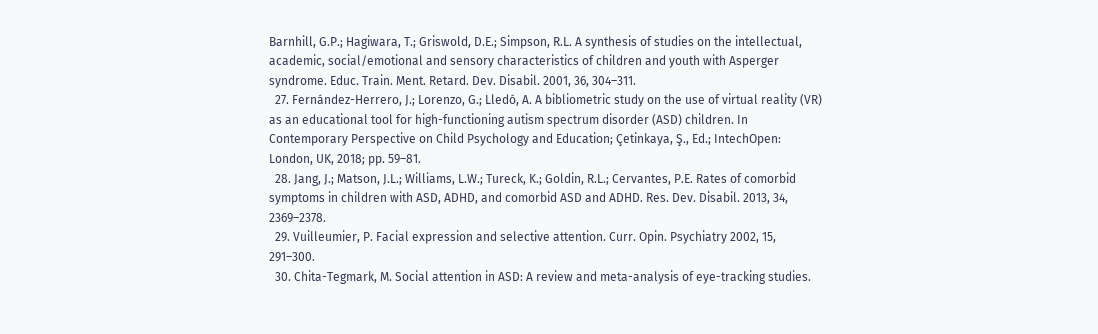Barnhill, G.P.; Hagiwara, T.; Griswold, D.E.; Simpson, R.L. A synthesis of studies on the intellectual, academic, social/emotional and sensory characteristics of children and youth with Asperger syndrome. Educ. Train. Ment. Retard. Dev. Disabil. 2001, 36, 304–311.
  27. Fernández-Herrero, J.; Lorenzo, G.; Lledó, A. A bibliometric study on the use of virtual reality (VR) as an educational tool for high-functioning autism spectrum disorder (ASD) children. In Contemporary Perspective on Child Psychology and Education; Çetinkaya, Ş., Ed.; IntechOpen: London, UK, 2018; pp. 59–81.
  28. Jang, J.; Matson, J.L.; Williams, L.W.; Tureck, K.; Goldin, R.L.; Cervantes, P.E. Rates of comorbid symptoms in children with ASD, ADHD, and comorbid ASD and ADHD. Res. Dev. Disabil. 2013, 34, 2369–2378.
  29. Vuilleumier, P. Facial expression and selective attention. Curr. Opin. Psychiatry 2002, 15, 291–300.
  30. Chita-Tegmark, M. Social attention in ASD: A review and meta-analysis of eye-tracking studies.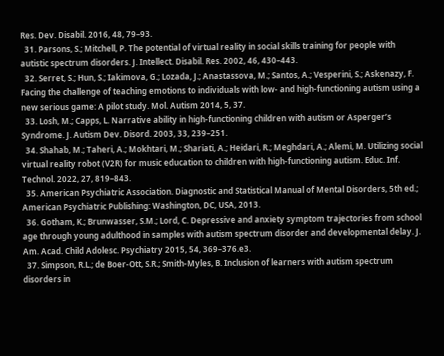Res. Dev. Disabil. 2016, 48, 79–93.
  31. Parsons, S.; Mitchell, P. The potential of virtual reality in social skills training for people with autistic spectrum disorders. J. Intellect. Disabil. Res. 2002, 46, 430–443.
  32. Serret, S.; Hun, S.; Iakimova, G.; Lozada, J.; Anastassova, M.; Santos, A.; Vesperini, S.; Askenazy, F. Facing the challenge of teaching emotions to individuals with low- and high-functioning autism using a new serious game: A pilot study. Mol. Autism 2014, 5, 37.
  33. Losh, M.; Capps, L. Narrative ability in high-functioning children with autism or Asperger’s Syndrome. J. Autism Dev. Disord. 2003, 33, 239–251.
  34. Shahab, M.; Taheri, A.; Mokhtari, M.; Shariati, A.; Heidari, R.; Meghdari, A.; Alemi, M. Utilizing social virtual reality robot (V2R) for music education to children with high-functioning autism. Educ. Inf. Technol. 2022, 27, 819–843.
  35. American Psychiatric Association. Diagnostic and Statistical Manual of Mental Disorders, 5th ed.; American Psychiatric Publishing: Washington, DC, USA, 2013.
  36. Gotham, K.; Brunwasser, S.M.; Lord, C. Depressive and anxiety symptom trajectories from school age through young adulthood in samples with autism spectrum disorder and developmental delay. J. Am. Acad. Child Adolesc. Psychiatry 2015, 54, 369–376.e3.
  37. Simpson, R.L.; de Boer-Ott, S.R.; Smith-Myles, B. Inclusion of learners with autism spectrum disorders in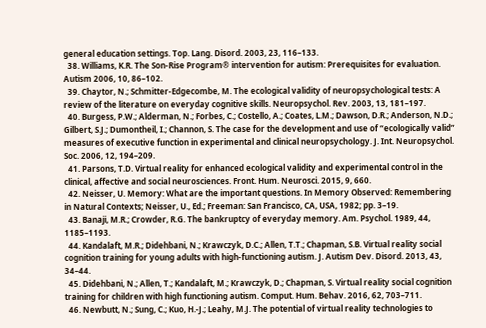general education settings. Top. Lang. Disord. 2003, 23, 116–133.
  38. Williams, K.R. The Son-Rise Program® intervention for autism: Prerequisites for evaluation. Autism 2006, 10, 86–102.
  39. Chaytor, N.; Schmitter-Edgecombe, M. The ecological validity of neuropsychological tests: A review of the literature on everyday cognitive skills. Neuropsychol. Rev. 2003, 13, 181–197.
  40. Burgess, P.W.; Alderman, N.; Forbes, C.; Costello, A.; Coates, L.M.; Dawson, D.R.; Anderson, N.D.; Gilbert, S.J.; Dumontheil, I.; Channon, S. The case for the development and use of “ecologically valid” measures of executive function in experimental and clinical neuropsychology. J. Int. Neuropsychol. Soc. 2006, 12, 194–209.
  41. Parsons, T.D. Virtual reality for enhanced ecological validity and experimental control in the clinical, affective and social neurosciences. Front. Hum. Neurosci. 2015, 9, 660.
  42. Neisser, U. Memory: What are the important questions. In Memory Observed: Remembering in Natural Contexts; Neisser, U., Ed.; Freeman: San Francisco, CA, USA, 1982; pp. 3–19.
  43. Banaji, M.R.; Crowder, R.G. The bankruptcy of everyday memory. Am. Psychol. 1989, 44, 1185–1193.
  44. Kandalaft, M.R.; Didehbani, N.; Krawczyk, D.C.; Allen, T.T.; Chapman, S.B. Virtual reality social cognition training for young adults with high-functioning autism. J. Autism Dev. Disord. 2013, 43, 34–44.
  45. Didehbani, N.; Allen, T.; Kandalaft, M.; Krawczyk, D.; Chapman, S. Virtual reality social cognition training for children with high functioning autism. Comput. Hum. Behav. 2016, 62, 703–711.
  46. Newbutt, N.; Sung, C.; Kuo, H.-J.; Leahy, M.J. The potential of virtual reality technologies to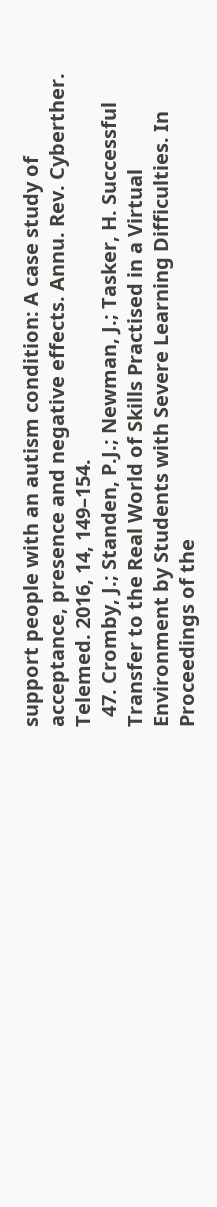support people with an autism condition: A case study of acceptance, presence and negative effects. Annu. Rev. Cyberther. Telemed. 2016, 14, 149–154.
  47. Cromby, J.; Standen, P.J.; Newman, J.; Tasker, H. Successful Transfer to the Real World of Skills Practised in a Virtual Environment by Students with Severe Learning Difficulties. In Proceedings of the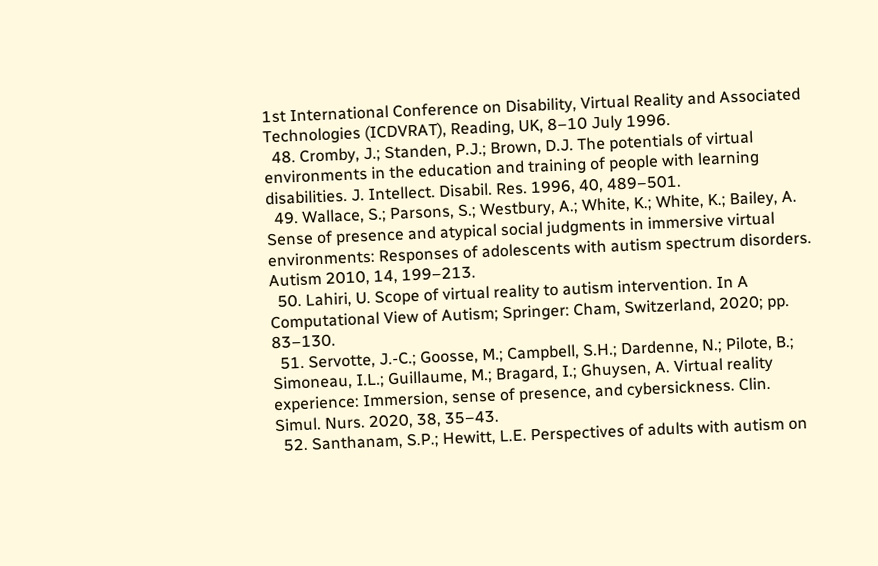1st International Conference on Disability, Virtual Reality and Associated Technologies (ICDVRAT), Reading, UK, 8–10 July 1996.
  48. Cromby, J.; Standen, P.J.; Brown, D.J. The potentials of virtual environments in the education and training of people with learning disabilities. J. Intellect. Disabil. Res. 1996, 40, 489–501.
  49. Wallace, S.; Parsons, S.; Westbury, A.; White, K.; White, K.; Bailey, A. Sense of presence and atypical social judgments in immersive virtual environments: Responses of adolescents with autism spectrum disorders. Autism 2010, 14, 199–213.
  50. Lahiri, U. Scope of virtual reality to autism intervention. In A Computational View of Autism; Springer: Cham, Switzerland, 2020; pp. 83–130.
  51. Servotte, J.-C.; Goosse, M.; Campbell, S.H.; Dardenne, N.; Pilote, B.; Simoneau, I.L.; Guillaume, M.; Bragard, I.; Ghuysen, A. Virtual reality experience: Immersion, sense of presence, and cybersickness. Clin. Simul. Nurs. 2020, 38, 35–43.
  52. Santhanam, S.P.; Hewitt, L.E. Perspectives of adults with autism on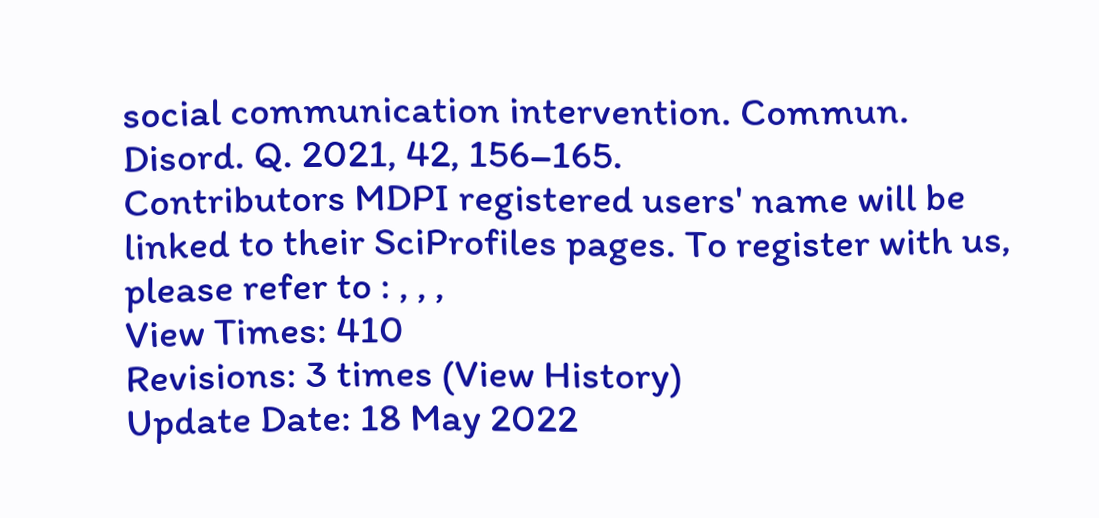social communication intervention. Commun. Disord. Q. 2021, 42, 156–165.
Contributors MDPI registered users' name will be linked to their SciProfiles pages. To register with us, please refer to : , , ,
View Times: 410
Revisions: 3 times (View History)
Update Date: 18 May 2022